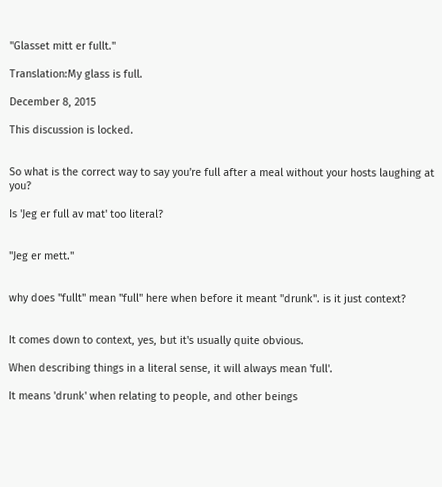"Glasset mitt er fullt."

Translation:My glass is full.

December 8, 2015

This discussion is locked.


So what is the correct way to say you're full after a meal without your hosts laughing at you?

Is 'Jeg er full av mat' too literal?


"Jeg er mett."


why does "fullt" mean "full" here when before it meant "drunk". is it just context?


It comes down to context, yes, but it's usually quite obvious.

When describing things in a literal sense, it will always mean 'full'.

It means 'drunk' when relating to people, and other beings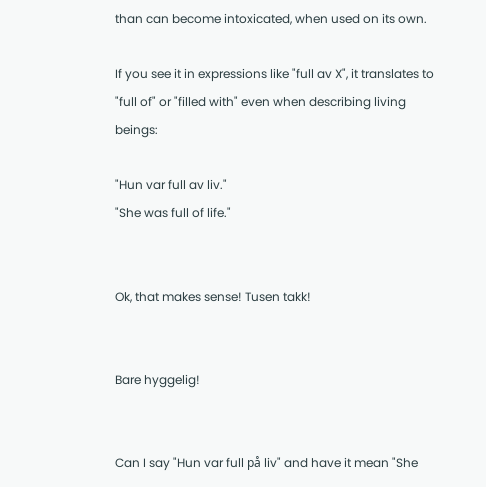than can become intoxicated, when used on its own.

If you see it in expressions like "full av X", it translates to "full of" or "filled with" even when describing living beings:

"Hun var full av liv."
"She was full of life."


Ok, that makes sense! Tusen takk!


Bare hyggelig!


Can I say "Hun var full på liv" and have it mean "She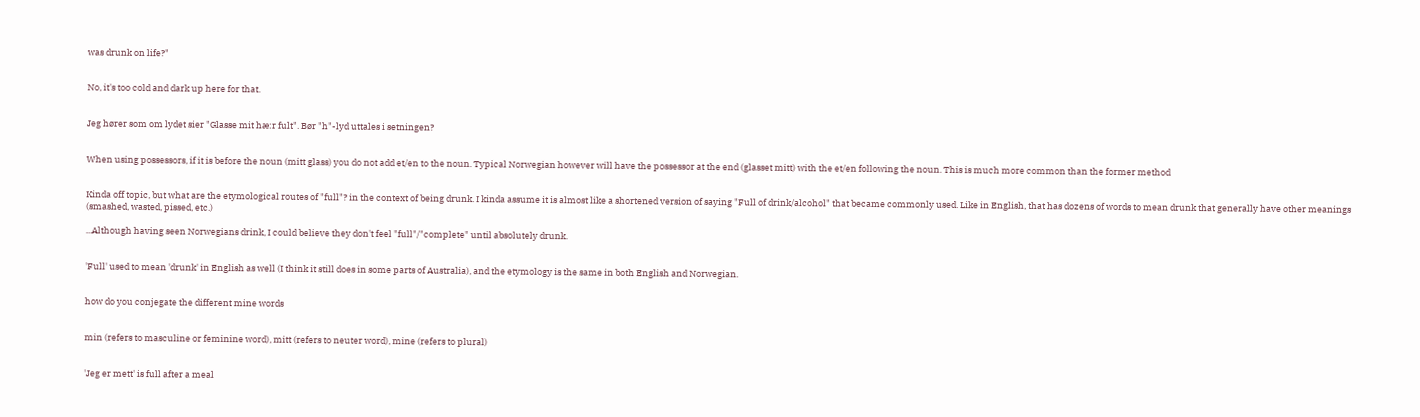was drunk on life?"


No, it's too cold and dark up here for that.


Jeg hører som om lydet sier "Glasse mit hæ:r fult". Bør "h"-lyd uttales i setningen?


When using possessors, if it is before the noun (mitt glass) you do not add et/en to the noun. Typical Norwegian however will have the possessor at the end (glasset mitt) with the et/en following the noun. This is much more common than the former method


Kinda off topic, but what are the etymological routes of "full"? in the context of being drunk. I kinda assume it is almost like a shortened version of saying "Full of drink/alcohol" that became commonly used. Like in English, that has dozens of words to mean drunk that generally have other meanings (smashed, wasted, pissed, etc.)

...Although having seen Norwegians drink, I could believe they don't feel "full"/"complete" until absolutely drunk.


'Full' used to mean 'drunk' in English as well (I think it still does in some parts of Australia), and the etymology is the same in both English and Norwegian.


how do you conjegate the different mine words


min (refers to masculine or feminine word), mitt (refers to neuter word), mine (refers to plural)


'Jeg er mett' is full after a meal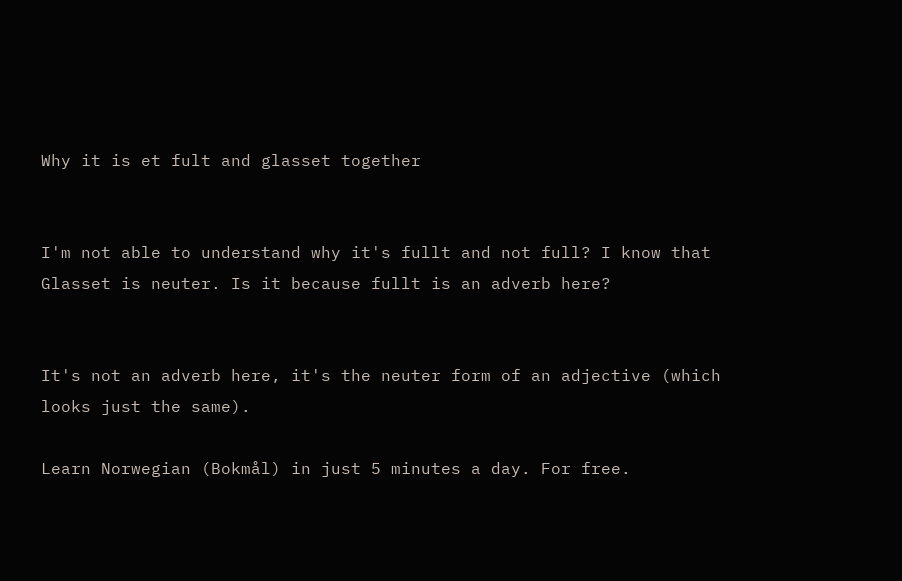Why it is et fult and glasset together


I'm not able to understand why it's fullt and not full? I know that Glasset is neuter. Is it because fullt is an adverb here?


It's not an adverb here, it's the neuter form of an adjective (which looks just the same).

Learn Norwegian (Bokmål) in just 5 minutes a day. For free.